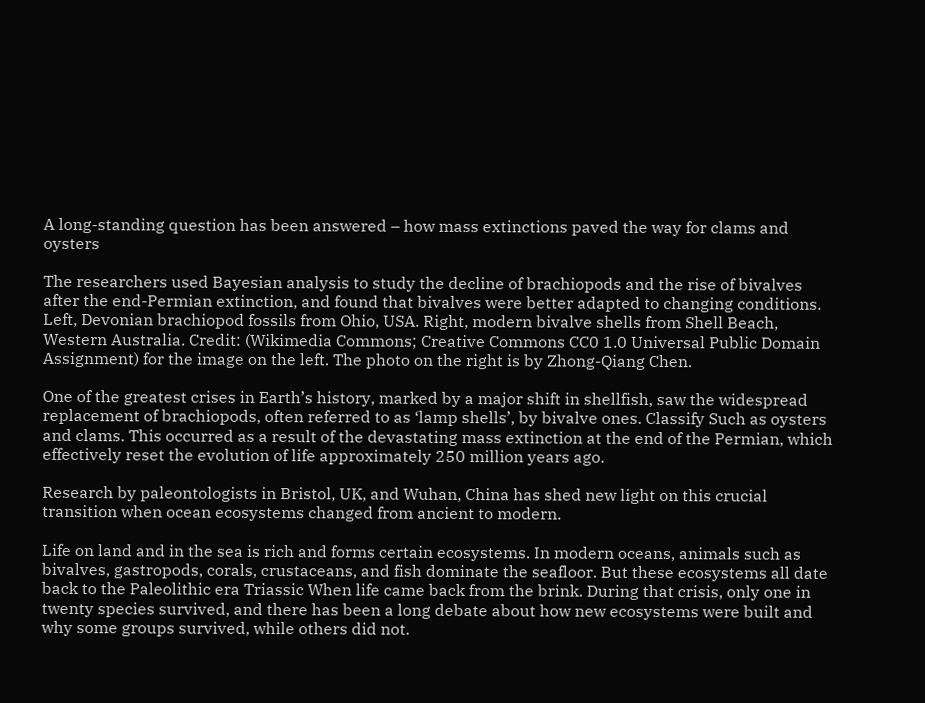A long-standing question has been answered – how mass extinctions paved the way for clams and oysters

The researchers used Bayesian analysis to study the decline of brachiopods and the rise of bivalves after the end-Permian extinction, and found that bivalves were better adapted to changing conditions. Left, Devonian brachiopod fossils from Ohio, USA. Right, modern bivalve shells from Shell Beach, Western Australia. Credit: (Wikimedia Commons; Creative Commons CC0 1.0 Universal Public Domain Assignment) for the image on the left. The photo on the right is by Zhong-Qiang Chen.

One of the greatest crises in Earth’s history, marked by a major shift in shellfish, saw the widespread replacement of brachiopods, often referred to as ‘lamp shells’, by bivalve ones. Classify Such as oysters and clams. This occurred as a result of the devastating mass extinction at the end of the Permian, which effectively reset the evolution of life approximately 250 million years ago.

Research by paleontologists in Bristol, UK, and Wuhan, China has shed new light on this crucial transition when ocean ecosystems changed from ancient to modern.

Life on land and in the sea is rich and forms certain ecosystems. In modern oceans, animals such as bivalves, gastropods, corals, crustaceans, and fish dominate the seafloor. But these ecosystems all date back to the Paleolithic era Triassic When life came back from the brink. During that crisis, only one in twenty species survived, and there has been a long debate about how new ecosystems were built and why some groups survived, while others did not.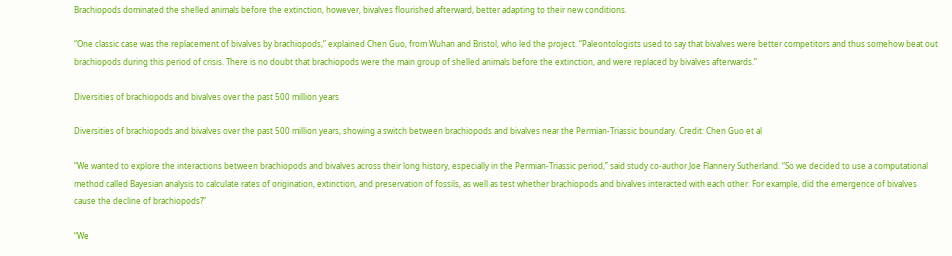Brachiopods dominated the shelled animals before the extinction, however, bivalves flourished afterward, better adapting to their new conditions.

“One classic case was the replacement of bivalves by brachiopods,” explained Chen Guo, from Wuhan and Bristol, who led the project. “Paleontologists used to say that bivalves were better competitors and thus somehow beat out brachiopods during this period of crisis. There is no doubt that brachiopods were the main group of shelled animals before the extinction, and were replaced by bivalves afterwards.”

Diversities of brachiopods and bivalves over the past 500 million years

Diversities of brachiopods and bivalves over the past 500 million years, showing a switch between brachiopods and bivalves near the Permian-Triassic boundary. Credit: Chen Guo et al

“We wanted to explore the interactions between brachiopods and bivalves across their long history, especially in the Permian-Triassic period,” said study co-author Joe Flannery Sutherland. “So we decided to use a computational method called Bayesian analysis to calculate rates of origination, extinction, and preservation of fossils, as well as test whether brachiopods and bivalves interacted with each other. For example, did the emergence of bivalves cause the decline of brachiopods?”

“We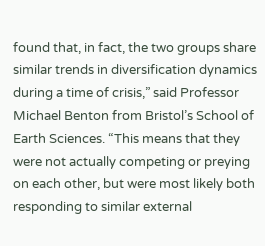found that, in fact, the two groups share similar trends in diversification dynamics during a time of crisis,” said Professor Michael Benton from Bristol’s School of Earth Sciences. “This means that they were not actually competing or preying on each other, but were most likely both responding to similar external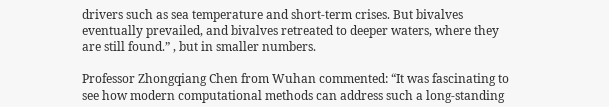drivers such as sea temperature and short-term crises. But bivalves eventually prevailed, and bivalves retreated to deeper waters, where they are still found.” , but in smaller numbers.

Professor Zhongqiang Chen from Wuhan commented: “It was fascinating to see how modern computational methods can address such a long-standing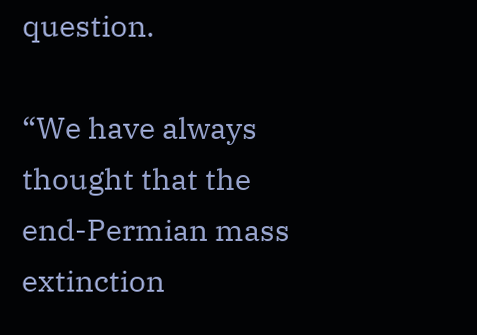question.

“We have always thought that the end-Permian mass extinction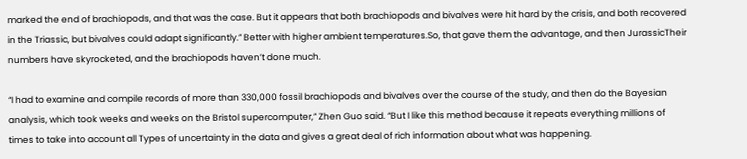marked the end of brachiopods, and that was the case. But it appears that both brachiopods and bivalves were hit hard by the crisis, and both recovered in the Triassic, but bivalves could adapt significantly.” Better with higher ambient temperatures.So, that gave them the advantage, and then JurassicTheir numbers have skyrocketed, and the brachiopods haven’t done much.

“I had to examine and compile records of more than 330,000 fossil brachiopods and bivalves over the course of the study, and then do the Bayesian analysis, which took weeks and weeks on the Bristol supercomputer,” Zhen Guo said. “But I like this method because it repeats everything millions of times to take into account all Types of uncertainty in the data and gives a great deal of rich information about what was happening.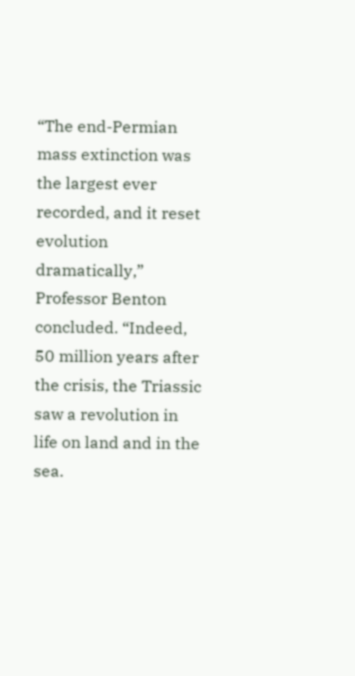“The end-Permian mass extinction was the largest ever recorded, and it reset evolution dramatically,” Professor Benton concluded. “Indeed, 50 million years after the crisis, the Triassic saw a revolution in life on land and in the sea.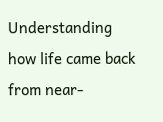Understanding how life came back from near-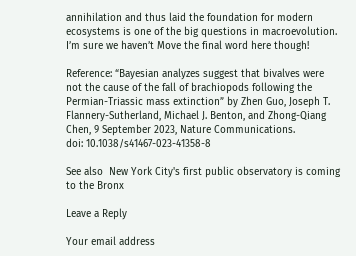annihilation and thus laid the foundation for modern ecosystems is one of the big questions in macroevolution. I’m sure we haven’t Move the final word here though!

Reference: “Bayesian analyzes suggest that bivalves were not the cause of the fall of brachiopods following the Permian-Triassic mass extinction” by Zhen Guo, Joseph T. Flannery-Sutherland, Michael J. Benton, and Zhong-Qiang Chen, 9 September 2023, Nature Communications.
doi: 10.1038/s41467-023-41358-8

See also  New York City's first public observatory is coming to the Bronx

Leave a Reply

Your email address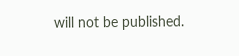will not be published.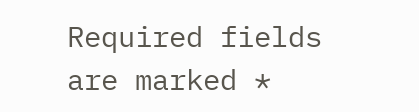Required fields are marked *